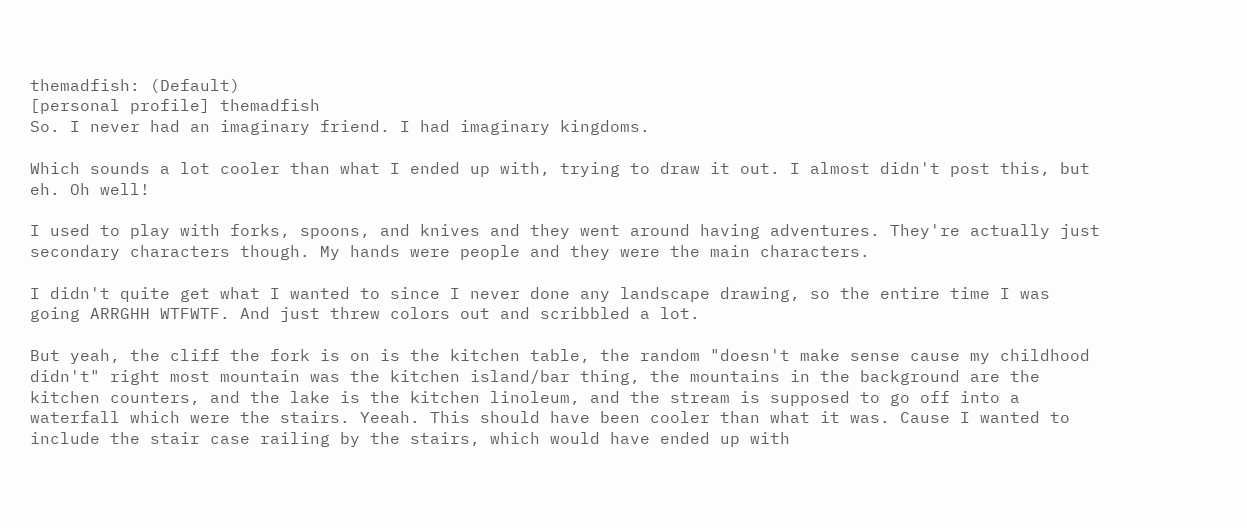themadfish: (Default)
[personal profile] themadfish
So. I never had an imaginary friend. I had imaginary kingdoms.

Which sounds a lot cooler than what I ended up with, trying to draw it out. I almost didn't post this, but eh. Oh well!

I used to play with forks, spoons, and knives and they went around having adventures. They're actually just secondary characters though. My hands were people and they were the main characters.

I didn't quite get what I wanted to since I never done any landscape drawing, so the entire time I was going ARRGHH WTFWTF. And just threw colors out and scribbled a lot.

But yeah, the cliff the fork is on is the kitchen table, the random "doesn't make sense cause my childhood didn't" right most mountain was the kitchen island/bar thing, the mountains in the background are the kitchen counters, and the lake is the kitchen linoleum, and the stream is supposed to go off into a waterfall which were the stairs. Yeeah. This should have been cooler than what it was. Cause I wanted to include the stair case railing by the stairs, which would have ended up with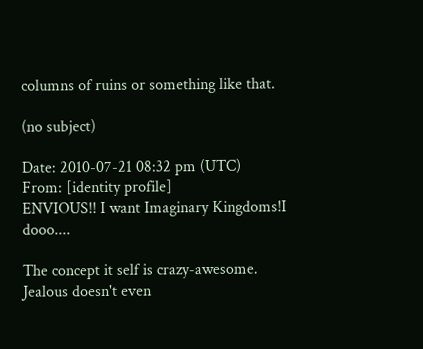columns of ruins or something like that.

(no subject)

Date: 2010-07-21 08:32 pm (UTC)
From: [identity profile]
ENVIOUS!! I want Imaginary Kingdoms!I dooo....

The concept it self is crazy-awesome. Jealous doesn't even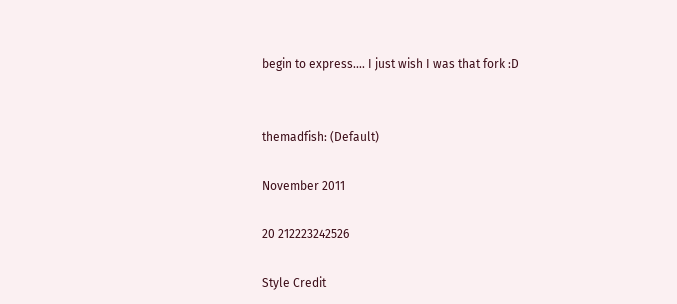begin to express.... I just wish I was that fork :D


themadfish: (Default)

November 2011

20 212223242526

Style Credit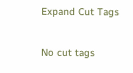Expand Cut Tags

No cut tags